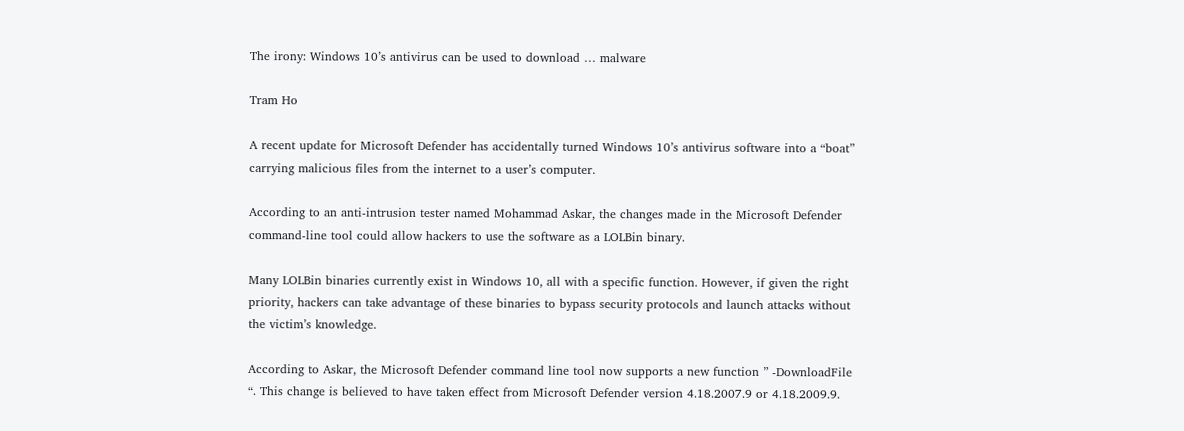The irony: Windows 10’s antivirus can be used to download … malware

Tram Ho

A recent update for Microsoft Defender has accidentally turned Windows 10’s antivirus software into a “boat” carrying malicious files from the internet to a user’s computer.

According to an anti-intrusion tester named Mohammad Askar, the changes made in the Microsoft Defender command-line tool could allow hackers to use the software as a LOLBin binary.

Many LOLBin binaries currently exist in Windows 10, all with a specific function. However, if given the right priority, hackers can take advantage of these binaries to bypass security protocols and launch attacks without the victim’s knowledge.

According to Askar, the Microsoft Defender command line tool now supports a new function ” -DownloadFile “. This change is believed to have taken effect from Microsoft Defender version 4.18.2007.9 or 4.18.2009.9.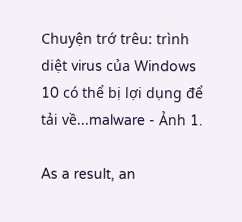Chuyện trớ trêu: trình diệt virus của Windows 10 có thể bị lợi dụng để tải về...malware - Ảnh 1.

As a result, an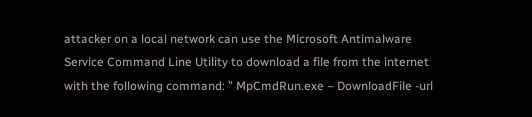attacker on a local network can use the Microsoft Antimalware Service Command Line Utility to download a file from the internet with the following command: ” MpCmdRun.exe – DownloadFile -url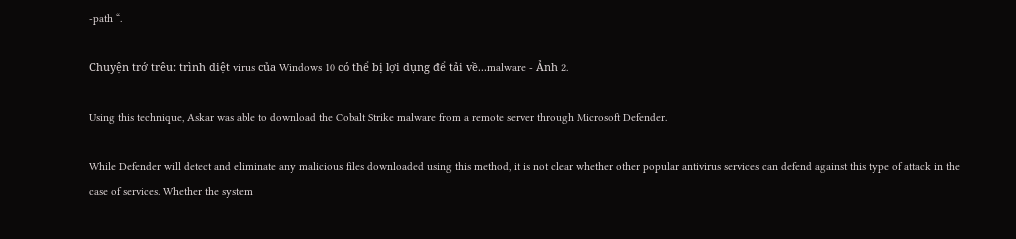-path “.

Chuyện trớ trêu: trình diệt virus của Windows 10 có thể bị lợi dụng để tải về...malware - Ảnh 2.

Using this technique, Askar was able to download the Cobalt Strike malware from a remote server through Microsoft Defender.

While Defender will detect and eliminate any malicious files downloaded using this method, it is not clear whether other popular antivirus services can defend against this type of attack in the case of services. Whether the system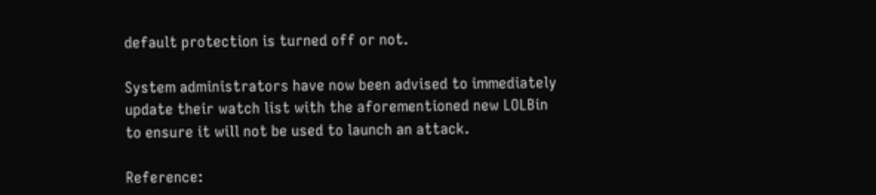default protection is turned off or not.

System administrators have now been advised to immediately update their watch list with the aforementioned new LOLBin to ensure it will not be used to launch an attack.

Reference: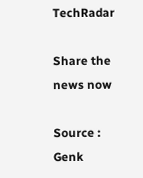TechRadar

Share the news now

Source : Genk